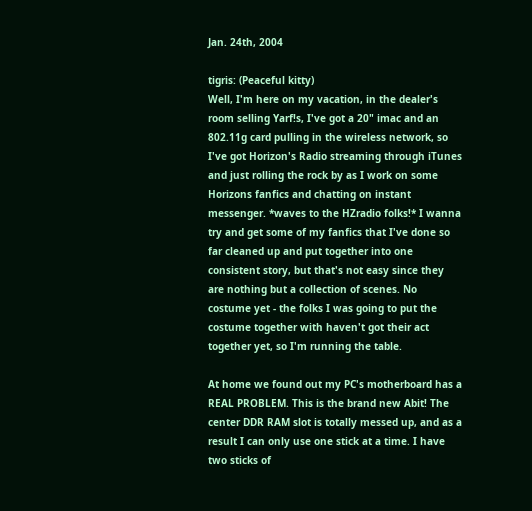Jan. 24th, 2004

tigris: (Peaceful kitty)
Well, I'm here on my vacation, in the dealer's room selling Yarf!s, I've got a 20" imac and an 802.11g card pulling in the wireless network, so I've got Horizon's Radio streaming through iTunes and just rolling the rock by as I work on some Horizons fanfics and chatting on instant messenger. *waves to the HZradio folks!* I wanna try and get some of my fanfics that I've done so far cleaned up and put together into one consistent story, but that's not easy since they are nothing but a collection of scenes. No costume yet - the folks I was going to put the costume together with haven't got their act together yet, so I'm running the table.

At home we found out my PC's motherboard has a REAL PROBLEM. This is the brand new Abit! The center DDR RAM slot is totally messed up, and as a result I can only use one stick at a time. I have two sticks of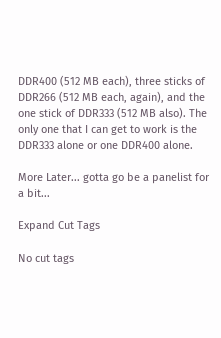DDR400 (512 MB each), three sticks of DDR266 (512 MB each, again), and the one stick of DDR333 (512 MB also). The only one that I can get to work is the DDR333 alone or one DDR400 alone.

More Later... gotta go be a panelist for a bit...

Expand Cut Tags

No cut tags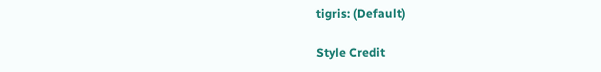tigris: (Default)

Style Credit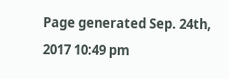Page generated Sep. 24th, 2017 10:49 pm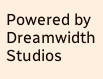Powered by Dreamwidth Studios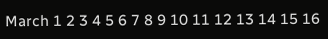March 1 2 3 4 5 6 7 8 9 10 11 12 13 14 15 16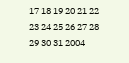17 18 19 20 21 22 23 24 25 26 27 28 29 30 31 2004